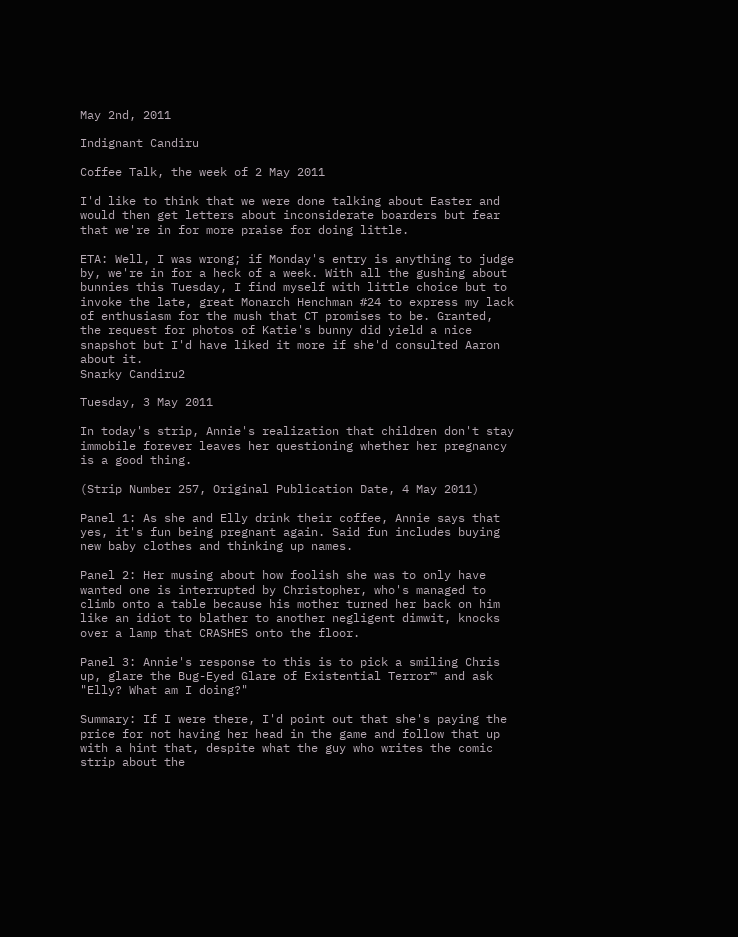May 2nd, 2011

Indignant Candiru

Coffee Talk, the week of 2 May 2011

I'd like to think that we were done talking about Easter and would then get letters about inconsiderate boarders but fear that we're in for more praise for doing little.

ETA: Well, I was wrong; if Monday's entry is anything to judge by, we're in for a heck of a week. With all the gushing about bunnies this Tuesday, I find myself with little choice but to invoke the late, great Monarch Henchman #24 to express my lack of enthusiasm for the mush that CT promises to be. Granted, the request for photos of Katie's bunny did yield a nice snapshot but I'd have liked it more if she'd consulted Aaron about it.
Snarky Candiru2

Tuesday, 3 May 2011

In today's strip, Annie's realization that children don't stay immobile forever leaves her questioning whether her pregnancy is a good thing.

(Strip Number 257, Original Publication Date, 4 May 2011)

Panel 1: As she and Elly drink their coffee, Annie says that yes, it's fun being pregnant again. Said fun includes buying new baby clothes and thinking up names.

Panel 2: Her musing about how foolish she was to only have wanted one is interrupted by Christopher, who's managed to climb onto a table because his mother turned her back on him like an idiot to blather to another negligent dimwit, knocks over a lamp that CRASHES onto the floor.

Panel 3: Annie's response to this is to pick a smiling Chris up, glare the Bug-Eyed Glare of Existential Terror™ and ask "Elly? What am I doing?"

Summary: If I were there, I'd point out that she's paying the price for not having her head in the game and follow that up with a hint that, despite what the guy who writes the comic strip about the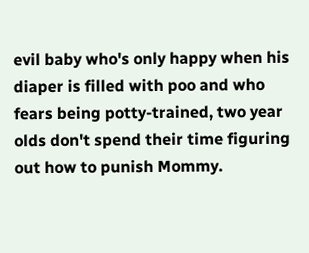evil baby who's only happy when his diaper is filled with poo and who fears being potty-trained, two year olds don't spend their time figuring out how to punish Mommy.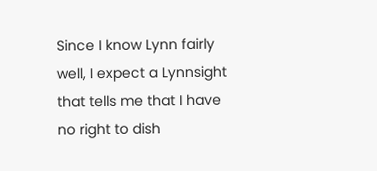Since I know Lynn fairly well, I expect a Lynnsight that tells me that I have no right to dish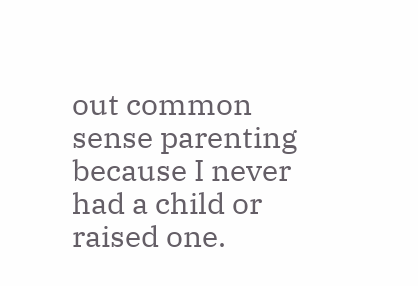out common sense parenting because I never had a child or raised one.